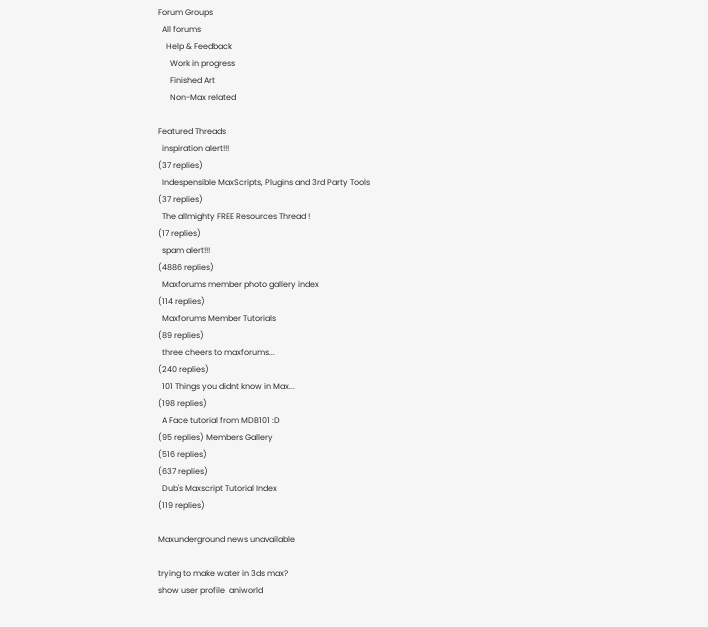Forum Groups
  All forums
    Help & Feedback
      Work in progress
      Finished Art
      Non-Max related

Featured Threads
  inspiration alert!!!
(37 replies)
  Indespensible MaxScripts, Plugins and 3rd Party Tools
(37 replies)
  The allmighty FREE Resources Thread !
(17 replies)
  spam alert!!!
(4886 replies)
  Maxforums member photo gallery index
(114 replies)
  Maxforums Member Tutorials
(89 replies)
  three cheers to maxforums...
(240 replies)
  101 Things you didnt know in Max...
(198 replies)
  A Face tutorial from MDB101 :D
(95 replies) Members Gallery
(516 replies)
(637 replies)
  Dub's Maxscript Tutorial Index
(119 replies)

Maxunderground news unavailable

trying to make water in 3ds max?
show user profile  aniworld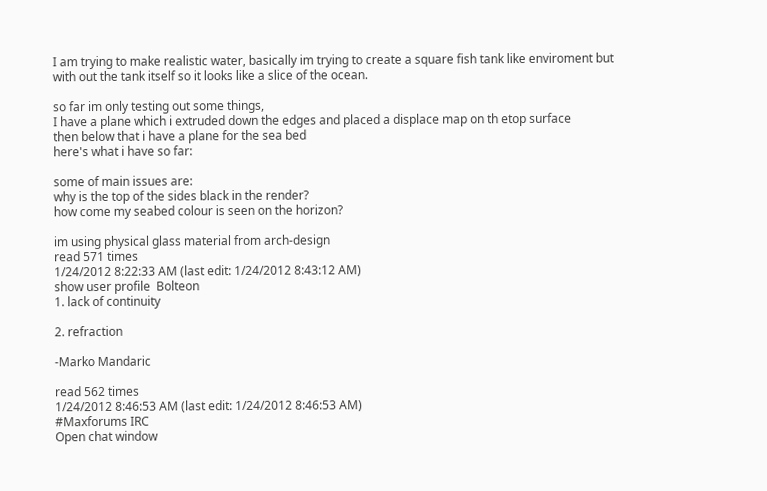I am trying to make realistic water, basically im trying to create a square fish tank like enviroment but with out the tank itself so it looks like a slice of the ocean.

so far im only testing out some things,
I have a plane which i extruded down the edges and placed a displace map on th etop surface
then below that i have a plane for the sea bed
here's what i have so far:

some of main issues are:
why is the top of the sides black in the render?
how come my seabed colour is seen on the horizon?

im using physical glass material from arch-design
read 571 times
1/24/2012 8:22:33 AM (last edit: 1/24/2012 8:43:12 AM)
show user profile  Bolteon
1. lack of continuity

2. refraction

-Marko Mandaric

read 562 times
1/24/2012 8:46:53 AM (last edit: 1/24/2012 8:46:53 AM)
#Maxforums IRC
Open chat window